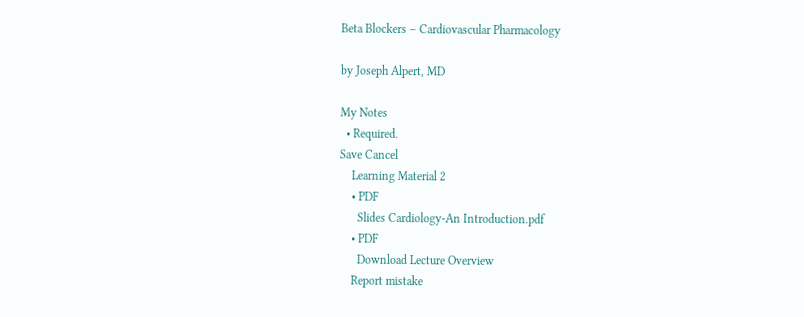Beta Blockers – Cardiovascular Pharmacology

by Joseph Alpert, MD

My Notes
  • Required.
Save Cancel
    Learning Material 2
    • PDF
      Slides Cardiology-An Introduction.pdf
    • PDF
      Download Lecture Overview
    Report mistake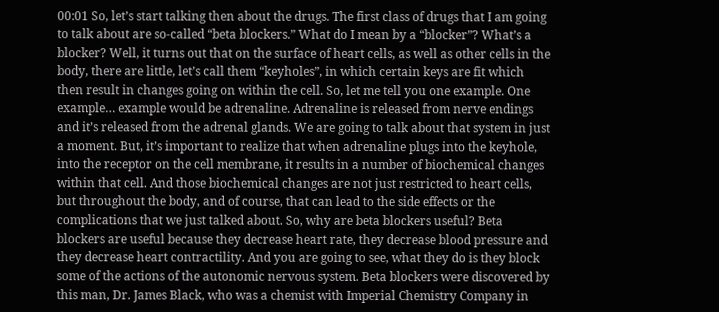00:01 So, let’s start talking then about the drugs. The first class of drugs that I am going to talk about are so-called “beta blockers.” What do I mean by a “blocker”? What’s a blocker? Well, it turns out that on the surface of heart cells, as well as other cells in the body, there are little, let’s call them “keyholes”, in which certain keys are fit which then result in changes going on within the cell. So, let me tell you one example. One example… example would be adrenaline. Adrenaline is released from nerve endings and it’s released from the adrenal glands. We are going to talk about that system in just a moment. But, it’s important to realize that when adrenaline plugs into the keyhole, into the receptor on the cell membrane, it results in a number of biochemical changes within that cell. And those biochemical changes are not just restricted to heart cells, but throughout the body, and of course, that can lead to the side effects or the complications that we just talked about. So, why are beta blockers useful? Beta blockers are useful because they decrease heart rate, they decrease blood pressure and they decrease heart contractility. And you are going to see, what they do is they block some of the actions of the autonomic nervous system. Beta blockers were discovered by this man, Dr. James Black, who was a chemist with Imperial Chemistry Company in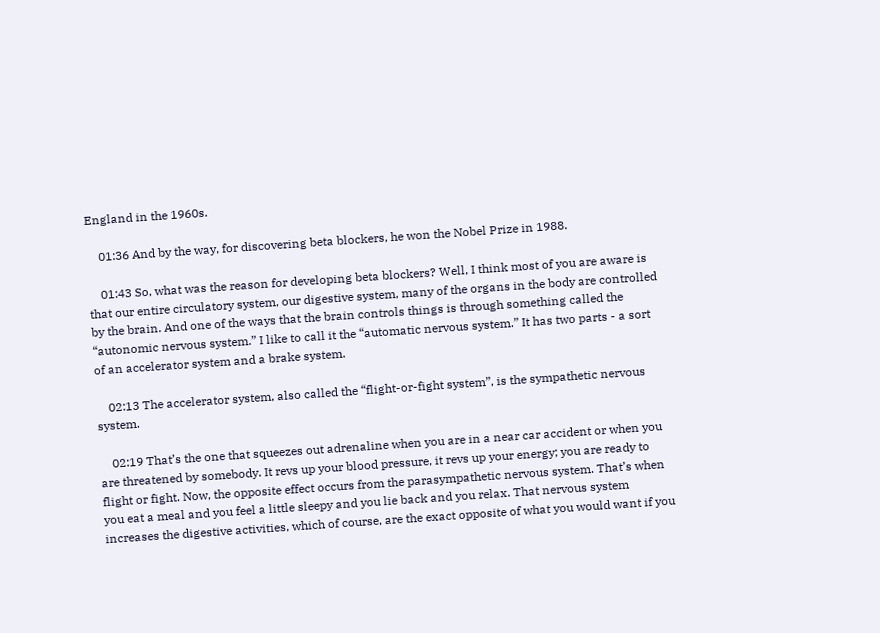England in the 1960s.

    01:36 And by the way, for discovering beta blockers, he won the Nobel Prize in 1988.

    01:43 So, what was the reason for developing beta blockers? Well, I think most of you are aware is that our entire circulatory system, our digestive system, many of the organs in the body are controlled by the brain. And one of the ways that the brain controls things is through something called the “autonomic nervous system.” I like to call it the “automatic nervous system.” It has two parts - a sort of an accelerator system and a brake system.

    02:13 The accelerator system, also called the “flight-or-fight system”, is the sympathetic nervous system.

    02:19 That’s the one that squeezes out adrenaline when you are in a near car accident or when you are threatened by somebody. It revs up your blood pressure, it revs up your energy; you are ready to flight or fight. Now, the opposite effect occurs from the parasympathetic nervous system. That’s when you eat a meal and you feel a little sleepy and you lie back and you relax. That nervous system increases the digestive activities, which of course, are the exact opposite of what you would want if you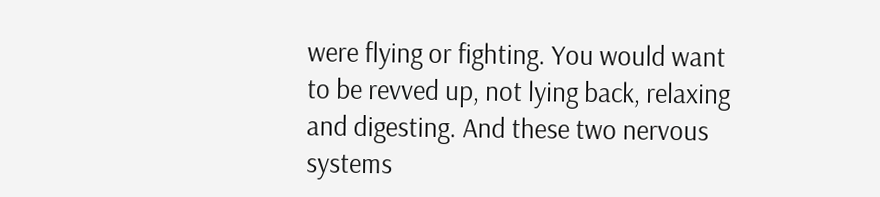were flying or fighting. You would want to be revved up, not lying back, relaxing and digesting. And these two nervous systems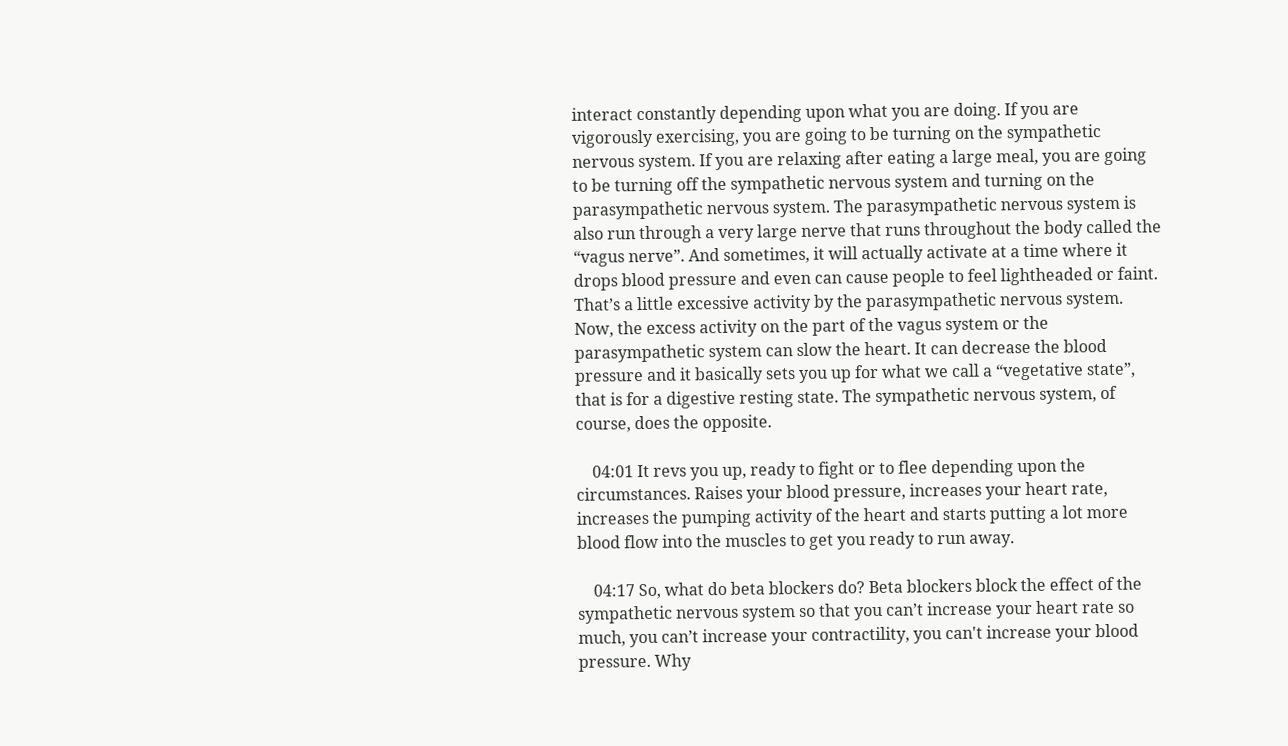interact constantly depending upon what you are doing. If you are vigorously exercising, you are going to be turning on the sympathetic nervous system. If you are relaxing after eating a large meal, you are going to be turning off the sympathetic nervous system and turning on the parasympathetic nervous system. The parasympathetic nervous system is also run through a very large nerve that runs throughout the body called the “vagus nerve”. And sometimes, it will actually activate at a time where it drops blood pressure and even can cause people to feel lightheaded or faint. That’s a little excessive activity by the parasympathetic nervous system. Now, the excess activity on the part of the vagus system or the parasympathetic system can slow the heart. It can decrease the blood pressure and it basically sets you up for what we call a “vegetative state”, that is for a digestive resting state. The sympathetic nervous system, of course, does the opposite.

    04:01 It revs you up, ready to fight or to flee depending upon the circumstances. Raises your blood pressure, increases your heart rate, increases the pumping activity of the heart and starts putting a lot more blood flow into the muscles to get you ready to run away.

    04:17 So, what do beta blockers do? Beta blockers block the effect of the sympathetic nervous system so that you can’t increase your heart rate so much, you can’t increase your contractility, you can't increase your blood pressure. Why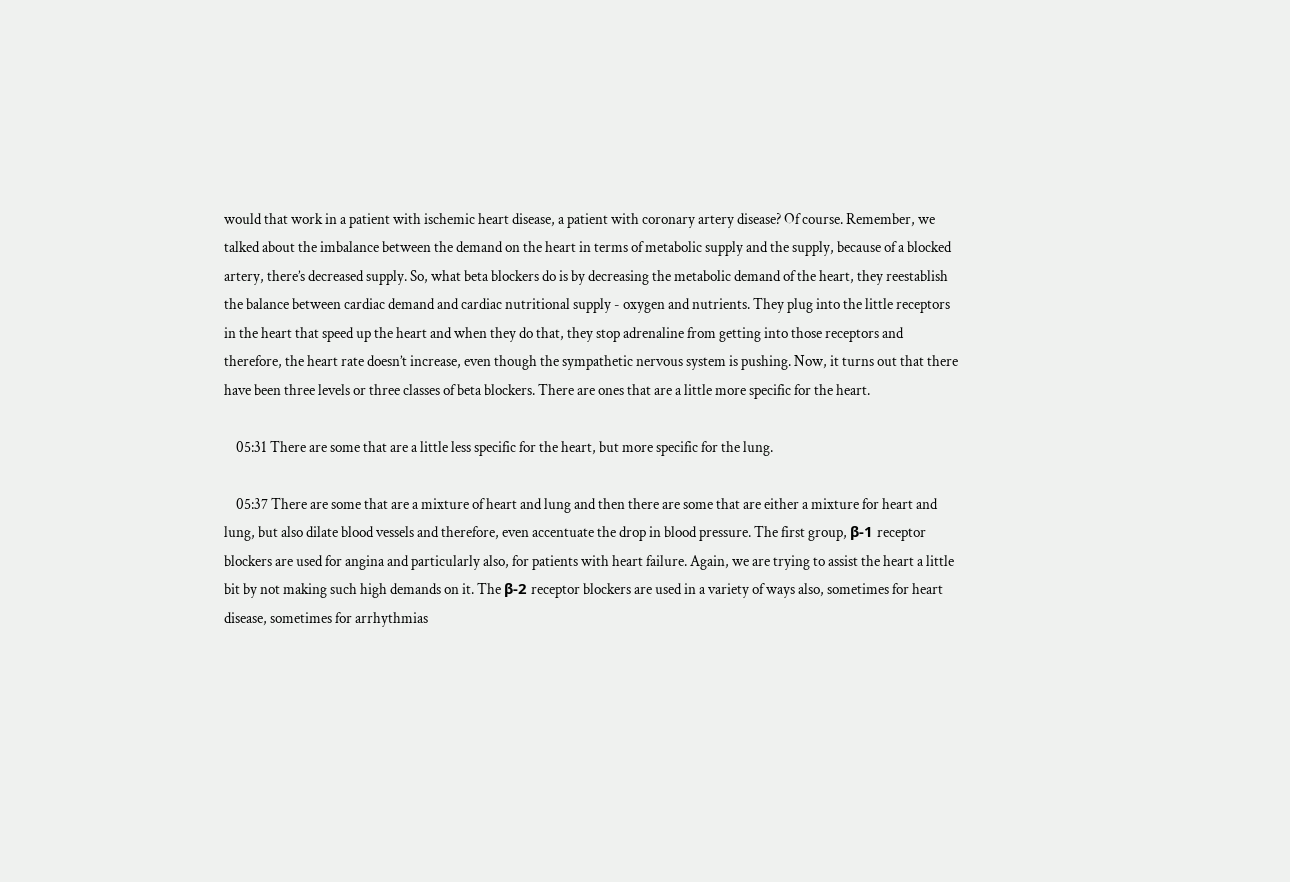would that work in a patient with ischemic heart disease, a patient with coronary artery disease? Of course. Remember, we talked about the imbalance between the demand on the heart in terms of metabolic supply and the supply, because of a blocked artery, there’s decreased supply. So, what beta blockers do is by decreasing the metabolic demand of the heart, they reestablish the balance between cardiac demand and cardiac nutritional supply - oxygen and nutrients. They plug into the little receptors in the heart that speed up the heart and when they do that, they stop adrenaline from getting into those receptors and therefore, the heart rate doesn’t increase, even though the sympathetic nervous system is pushing. Now, it turns out that there have been three levels or three classes of beta blockers. There are ones that are a little more specific for the heart.

    05:31 There are some that are a little less specific for the heart, but more specific for the lung.

    05:37 There are some that are a mixture of heart and lung and then there are some that are either a mixture for heart and lung, but also dilate blood vessels and therefore, even accentuate the drop in blood pressure. The first group, β-1 receptor blockers are used for angina and particularly also, for patients with heart failure. Again, we are trying to assist the heart a little bit by not making such high demands on it. The β-2 receptor blockers are used in a variety of ways also, sometimes for heart disease, sometimes for arrhythmias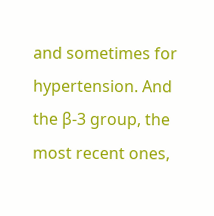and sometimes for hypertension. And the β-3 group, the most recent ones,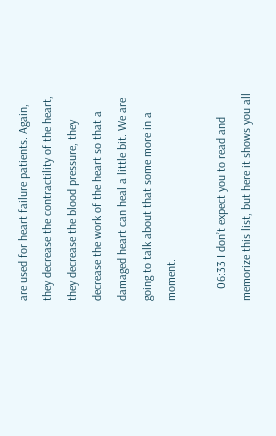are used for heart failure patients. Again, they decrease the contractility of the heart, they decrease the blood pressure, they decrease the work of the heart so that a damaged heart can heal a little bit. We are going to talk about that some more in a moment.

    06:33 I don’t expect you to read and memorize this list, but here it shows you all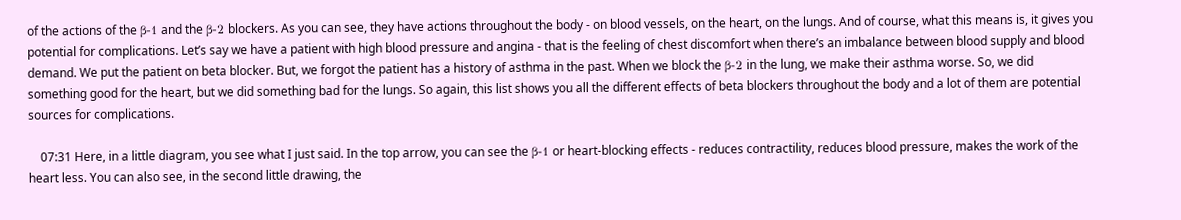of the actions of the β-1 and the β-2 blockers. As you can see, they have actions throughout the body - on blood vessels, on the heart, on the lungs. And of course, what this means is, it gives you potential for complications. Let’s say we have a patient with high blood pressure and angina - that is the feeling of chest discomfort when there’s an imbalance between blood supply and blood demand. We put the patient on beta blocker. But, we forgot the patient has a history of asthma in the past. When we block the β-2 in the lung, we make their asthma worse. So, we did something good for the heart, but we did something bad for the lungs. So again, this list shows you all the different effects of beta blockers throughout the body and a lot of them are potential sources for complications.

    07:31 Here, in a little diagram, you see what I just said. In the top arrow, you can see the β-1 or heart-blocking effects - reduces contractility, reduces blood pressure, makes the work of the heart less. You can also see, in the second little drawing, the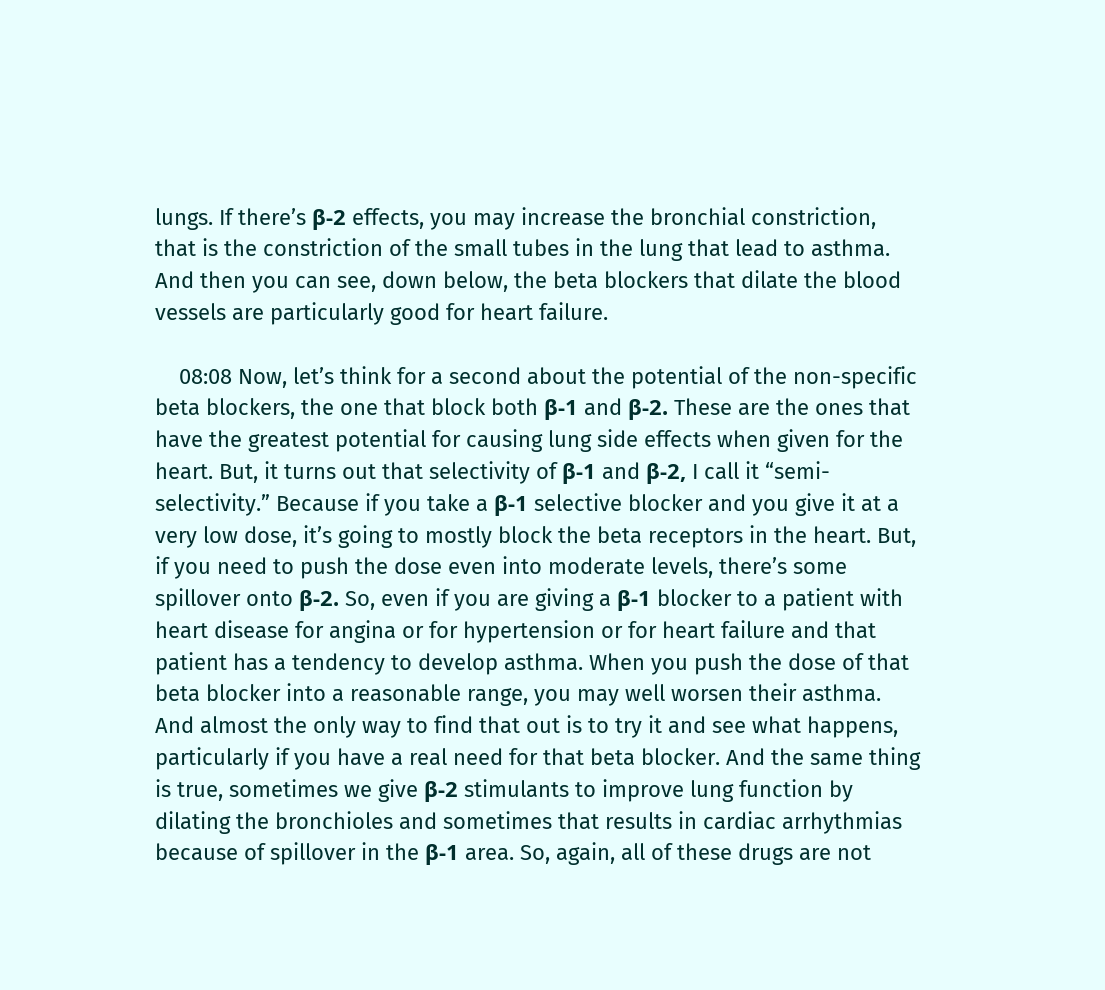lungs. If there’s β-2 effects, you may increase the bronchial constriction, that is the constriction of the small tubes in the lung that lead to asthma. And then you can see, down below, the beta blockers that dilate the blood vessels are particularly good for heart failure.

    08:08 Now, let’s think for a second about the potential of the non-specific beta blockers, the one that block both β-1 and β-2. These are the ones that have the greatest potential for causing lung side effects when given for the heart. But, it turns out that selectivity of β-1 and β-2, I call it “semi-selectivity.” Because if you take a β-1 selective blocker and you give it at a very low dose, it’s going to mostly block the beta receptors in the heart. But, if you need to push the dose even into moderate levels, there’s some spillover onto β-2. So, even if you are giving a β-1 blocker to a patient with heart disease for angina or for hypertension or for heart failure and that patient has a tendency to develop asthma. When you push the dose of that beta blocker into a reasonable range, you may well worsen their asthma. And almost the only way to find that out is to try it and see what happens, particularly if you have a real need for that beta blocker. And the same thing is true, sometimes we give β-2 stimulants to improve lung function by dilating the bronchioles and sometimes that results in cardiac arrhythmias because of spillover in the β-1 area. So, again, all of these drugs are not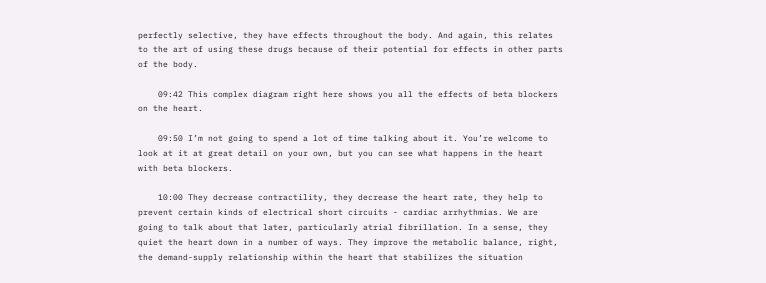perfectly selective, they have effects throughout the body. And again, this relates to the art of using these drugs because of their potential for effects in other parts of the body.

    09:42 This complex diagram right here shows you all the effects of beta blockers on the heart.

    09:50 I’m not going to spend a lot of time talking about it. You’re welcome to look at it at great detail on your own, but you can see what happens in the heart with beta blockers.

    10:00 They decrease contractility, they decrease the heart rate, they help to prevent certain kinds of electrical short circuits - cardiac arrhythmias. We are going to talk about that later, particularly atrial fibrillation. In a sense, they quiet the heart down in a number of ways. They improve the metabolic balance, right, the demand-supply relationship within the heart that stabilizes the situation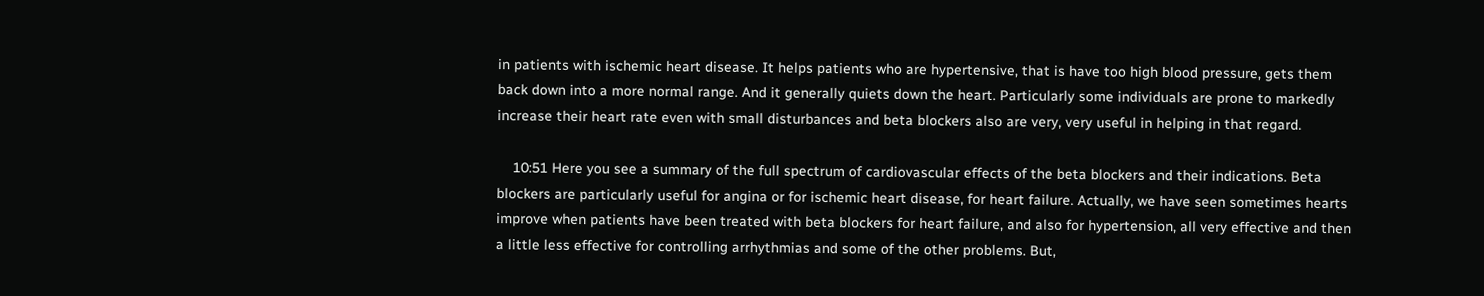in patients with ischemic heart disease. It helps patients who are hypertensive, that is have too high blood pressure, gets them back down into a more normal range. And it generally quiets down the heart. Particularly some individuals are prone to markedly increase their heart rate even with small disturbances and beta blockers also are very, very useful in helping in that regard.

    10:51 Here you see a summary of the full spectrum of cardiovascular effects of the beta blockers and their indications. Beta blockers are particularly useful for angina or for ischemic heart disease, for heart failure. Actually, we have seen sometimes hearts improve when patients have been treated with beta blockers for heart failure, and also for hypertension, all very effective and then a little less effective for controlling arrhythmias and some of the other problems. But,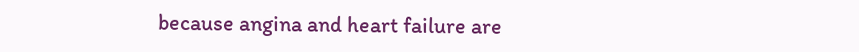because angina and heart failure are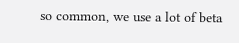so common, we use a lot of beta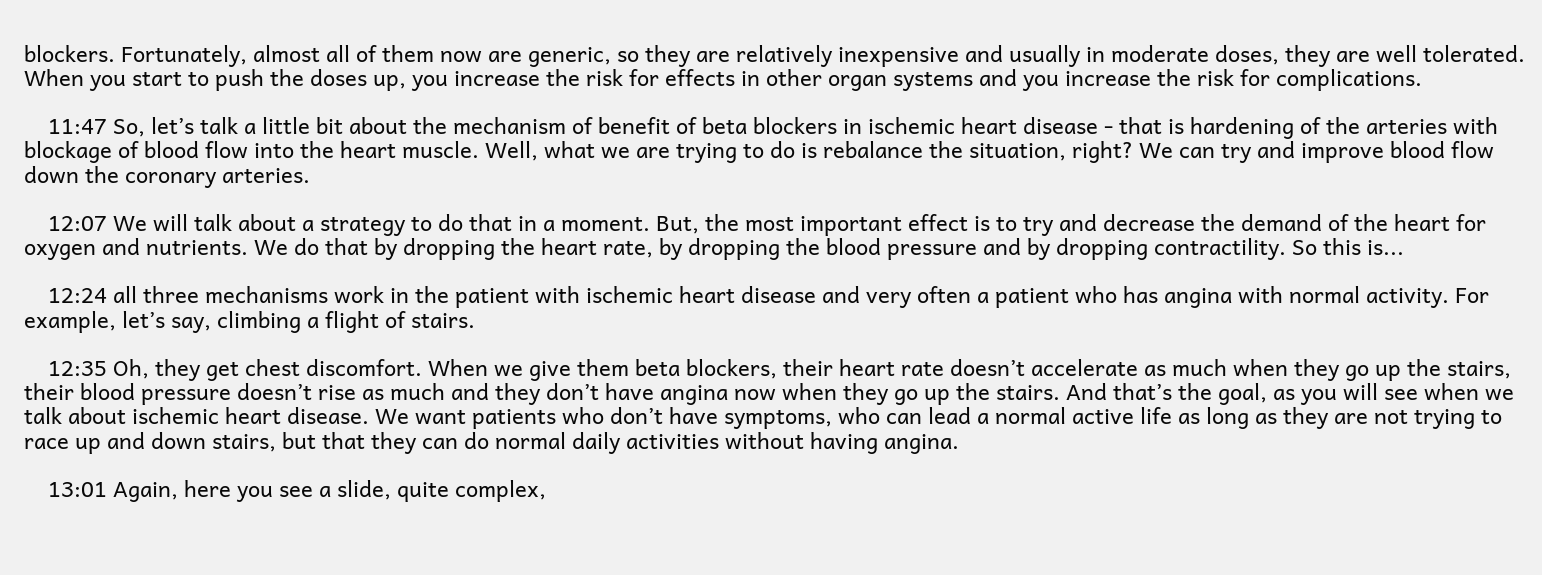blockers. Fortunately, almost all of them now are generic, so they are relatively inexpensive and usually in moderate doses, they are well tolerated. When you start to push the doses up, you increase the risk for effects in other organ systems and you increase the risk for complications.

    11:47 So, let’s talk a little bit about the mechanism of benefit of beta blockers in ischemic heart disease - that is hardening of the arteries with blockage of blood flow into the heart muscle. Well, what we are trying to do is rebalance the situation, right? We can try and improve blood flow down the coronary arteries.

    12:07 We will talk about a strategy to do that in a moment. But, the most important effect is to try and decrease the demand of the heart for oxygen and nutrients. We do that by dropping the heart rate, by dropping the blood pressure and by dropping contractility. So this is...

    12:24 all three mechanisms work in the patient with ischemic heart disease and very often a patient who has angina with normal activity. For example, let’s say, climbing a flight of stairs.

    12:35 Oh, they get chest discomfort. When we give them beta blockers, their heart rate doesn’t accelerate as much when they go up the stairs, their blood pressure doesn’t rise as much and they don’t have angina now when they go up the stairs. And that’s the goal, as you will see when we talk about ischemic heart disease. We want patients who don’t have symptoms, who can lead a normal active life as long as they are not trying to race up and down stairs, but that they can do normal daily activities without having angina.

    13:01 Again, here you see a slide, quite complex,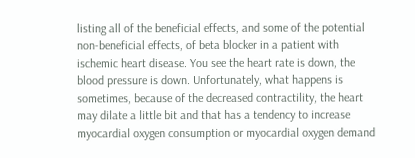listing all of the beneficial effects, and some of the potential non-beneficial effects, of beta blocker in a patient with ischemic heart disease. You see the heart rate is down, the blood pressure is down. Unfortunately, what happens is sometimes, because of the decreased contractility, the heart may dilate a little bit and that has a tendency to increase myocardial oxygen consumption or myocardial oxygen demand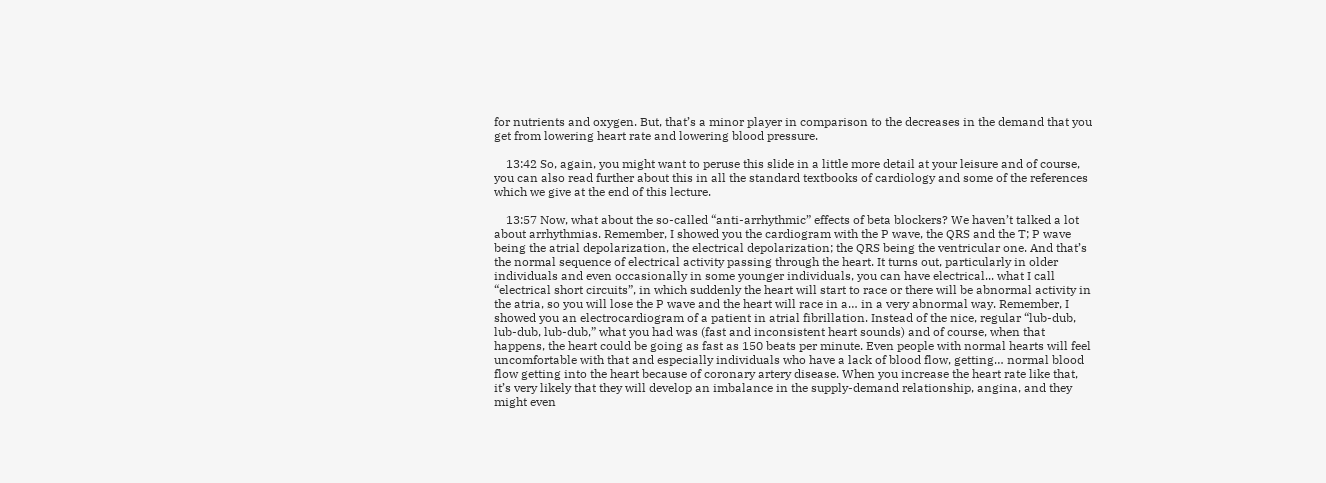for nutrients and oxygen. But, that’s a minor player in comparison to the decreases in the demand that you get from lowering heart rate and lowering blood pressure.

    13:42 So, again, you might want to peruse this slide in a little more detail at your leisure and of course, you can also read further about this in all the standard textbooks of cardiology and some of the references which we give at the end of this lecture.

    13:57 Now, what about the so-called “anti-arrhythmic” effects of beta blockers? We haven’t talked a lot about arrhythmias. Remember, I showed you the cardiogram with the P wave, the QRS and the T; P wave being the atrial depolarization, the electrical depolarization; the QRS being the ventricular one. And that’s the normal sequence of electrical activity passing through the heart. It turns out, particularly in older individuals and even occasionally in some younger individuals, you can have electrical... what I call “electrical short circuits”, in which suddenly the heart will start to race or there will be abnormal activity in the atria, so you will lose the P wave and the heart will race in a… in a very abnormal way. Remember, I showed you an electrocardiogram of a patient in atrial fibrillation. Instead of the nice, regular “lub-dub, lub-dub, lub-dub,” what you had was (fast and inconsistent heart sounds) and of course, when that happens, the heart could be going as fast as 150 beats per minute. Even people with normal hearts will feel uncomfortable with that and especially individuals who have a lack of blood flow, getting… normal blood flow getting into the heart because of coronary artery disease. When you increase the heart rate like that, it’s very likely that they will develop an imbalance in the supply-demand relationship, angina, and they might even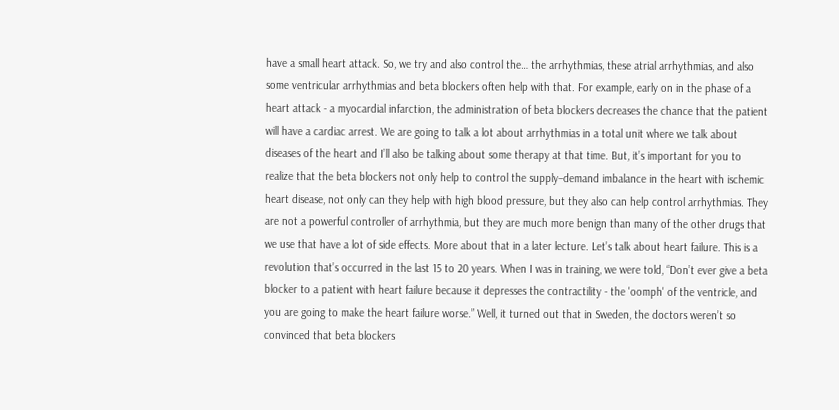have a small heart attack. So, we try and also control the… the arrhythmias, these atrial arrhythmias, and also some ventricular arrhythmias and beta blockers often help with that. For example, early on in the phase of a heart attack - a myocardial infarction, the administration of beta blockers decreases the chance that the patient will have a cardiac arrest. We are going to talk a lot about arrhythmias in a total unit where we talk about diseases of the heart and I’ll also be talking about some therapy at that time. But, it’s important for you to realize that the beta blockers not only help to control the supply–demand imbalance in the heart with ischemic heart disease, not only can they help with high blood pressure, but they also can help control arrhythmias. They are not a powerful controller of arrhythmia, but they are much more benign than many of the other drugs that we use that have a lot of side effects. More about that in a later lecture. Let’s talk about heart failure. This is a revolution that’s occurred in the last 15 to 20 years. When I was in training, we were told, “Don’t ever give a beta blocker to a patient with heart failure because it depresses the contractility - the 'oomph' of the ventricle, and you are going to make the heart failure worse.” Well, it turned out that in Sweden, the doctors weren’t so convinced that beta blockers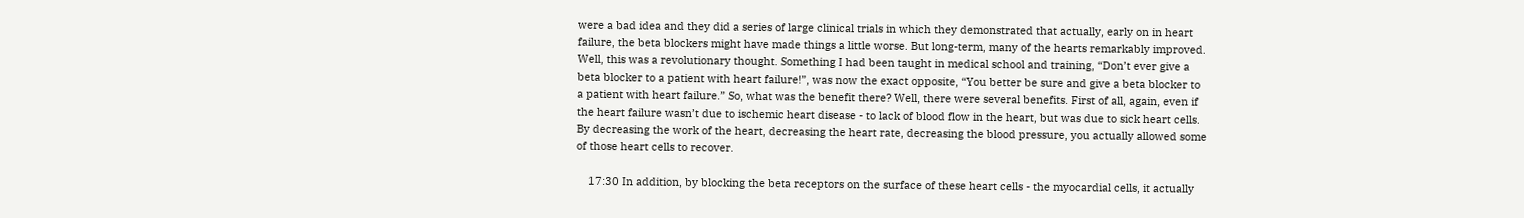were a bad idea and they did a series of large clinical trials in which they demonstrated that actually, early on in heart failure, the beta blockers might have made things a little worse. But long-term, many of the hearts remarkably improved. Well, this was a revolutionary thought. Something I had been taught in medical school and training, “Don’t ever give a beta blocker to a patient with heart failure!”, was now the exact opposite, “You better be sure and give a beta blocker to a patient with heart failure.” So, what was the benefit there? Well, there were several benefits. First of all, again, even if the heart failure wasn’t due to ischemic heart disease - to lack of blood flow in the heart, but was due to sick heart cells. By decreasing the work of the heart, decreasing the heart rate, decreasing the blood pressure, you actually allowed some of those heart cells to recover.

    17:30 In addition, by blocking the beta receptors on the surface of these heart cells - the myocardial cells, it actually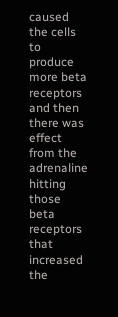caused the cells to produce more beta receptors and then there was effect from the adrenaline hitting those beta receptors that increased the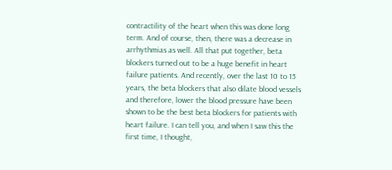contractility of the heart when this was done long term. And of course, then, there was a decrease in arrhythmias as well. All that put together, beta blockers turned out to be a huge benefit in heart failure patients. And recently, over the last 10 to 15 years, the beta blockers that also dilate blood vessels and therefore, lower the blood pressure have been shown to be the best beta blockers for patients with heart failure. I can tell you, and when I saw this the first time, I thought,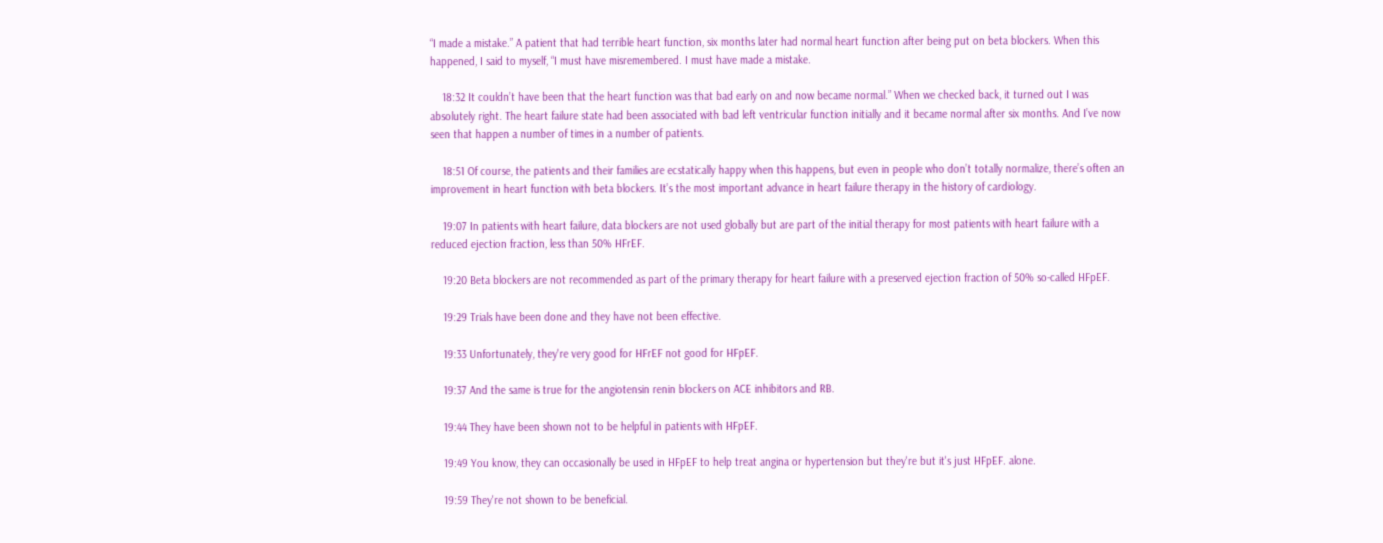“I made a mistake.” A patient that had terrible heart function, six months later had normal heart function after being put on beta blockers. When this happened, I said to myself, “I must have misremembered. I must have made a mistake.

    18:32 It couldn’t have been that the heart function was that bad early on and now became normal.” When we checked back, it turned out I was absolutely right. The heart failure state had been associated with bad left ventricular function initially and it became normal after six months. And I’ve now seen that happen a number of times in a number of patients.

    18:51 Of course, the patients and their families are ecstatically happy when this happens, but even in people who don’t totally normalize, there’s often an improvement in heart function with beta blockers. It’s the most important advance in heart failure therapy in the history of cardiology.

    19:07 In patients with heart failure, data blockers are not used globally but are part of the initial therapy for most patients with heart failure with a reduced ejection fraction, less than 50% HFrEF.

    19:20 Beta blockers are not recommended as part of the primary therapy for heart failure with a preserved ejection fraction of 50% so-called HFpEF.

    19:29 Trials have been done and they have not been effective.

    19:33 Unfortunately, they're very good for HFrEF not good for HFpEF.

    19:37 And the same is true for the angiotensin renin blockers on ACE inhibitors and RB.

    19:44 They have been shown not to be helpful in patients with HFpEF.

    19:49 You know, they can occasionally be used in HFpEF to help treat angina or hypertension but they're but it's just HFpEF. alone.

    19:59 They're not shown to be beneficial.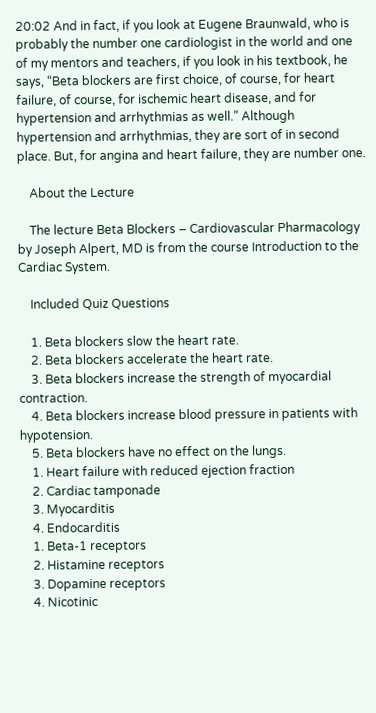20:02 And in fact, if you look at Eugene Braunwald, who is probably the number one cardiologist in the world and one of my mentors and teachers, if you look in his textbook, he says, “Beta blockers are first choice, of course, for heart failure, of course, for ischemic heart disease, and for hypertension and arrhythmias as well.” Although hypertension and arrhythmias, they are sort of in second place. But, for angina and heart failure, they are number one.

    About the Lecture

    The lecture Beta Blockers – Cardiovascular Pharmacology by Joseph Alpert, MD is from the course Introduction to the Cardiac System.

    Included Quiz Questions

    1. Beta blockers slow the heart rate.
    2. Beta blockers accelerate the heart rate.
    3. Beta blockers increase the strength of myocardial contraction.
    4. Beta blockers increase blood pressure in patients with hypotension.
    5. Beta blockers have no effect on the lungs.
    1. Heart failure with reduced ejection fraction
    2. Cardiac tamponade
    3. Myocarditis
    4. Endocarditis
    1. Beta-1 receptors
    2. Histamine receptors
    3. Dopamine receptors
    4. Nicotinic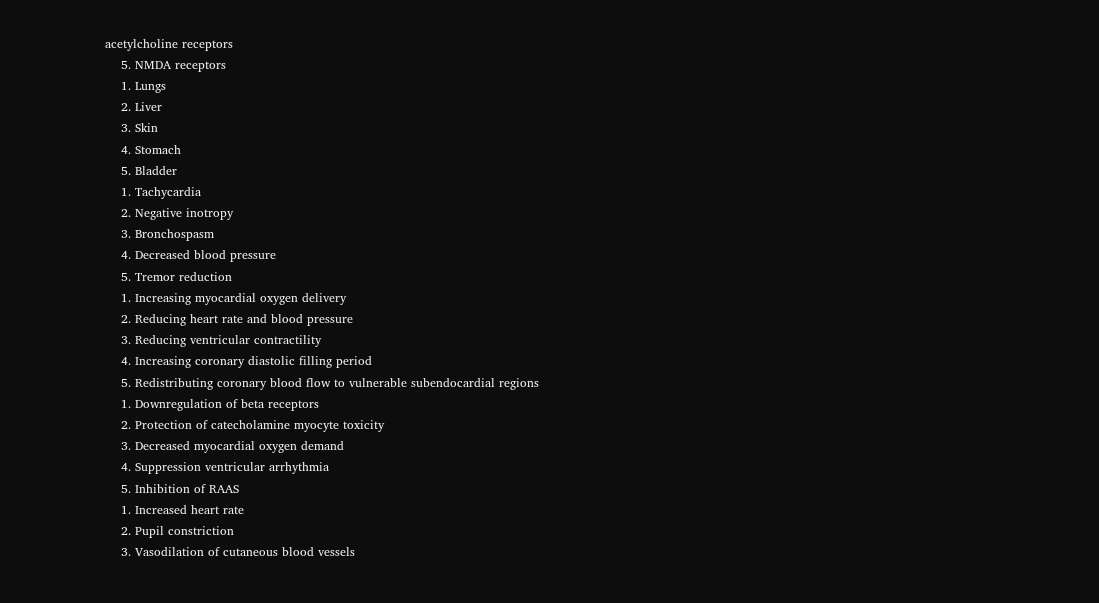acetylcholine receptors
    5. NMDA receptors
    1. Lungs
    2. Liver
    3. Skin
    4. Stomach
    5. Bladder
    1. Tachycardia
    2. Negative inotropy
    3. Bronchospasm
    4. Decreased blood pressure
    5. Tremor reduction
    1. Increasing myocardial oxygen delivery
    2. Reducing heart rate and blood pressure
    3. Reducing ventricular contractility
    4. Increasing coronary diastolic filling period
    5. Redistributing coronary blood flow to vulnerable subendocardial regions
    1. Downregulation of beta receptors
    2. Protection of catecholamine myocyte toxicity
    3. Decreased myocardial oxygen demand
    4. Suppression ventricular arrhythmia
    5. Inhibition of RAAS
    1. Increased heart rate
    2. Pupil constriction
    3. Vasodilation of cutaneous blood vessels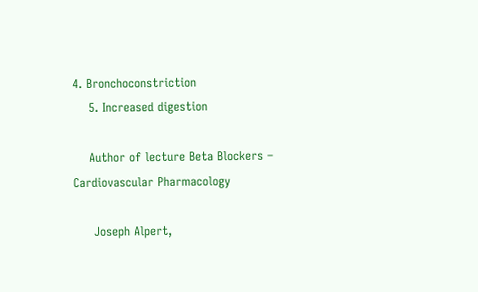4. Bronchoconstriction
    5. Increased digestion

    Author of lecture Beta Blockers – Cardiovascular Pharmacology

     Joseph Alpert,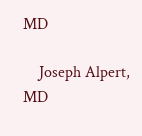MD

    Joseph Alpert, MD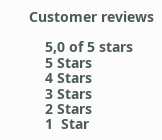Customer reviews

    5,0 of 5 stars
    5 Stars
    4 Stars
    3 Stars
    2 Stars
    1  Star